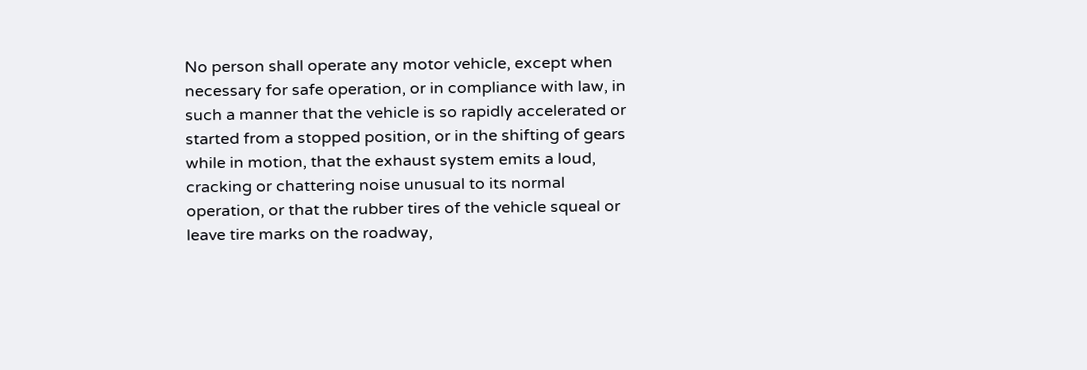No person shall operate any motor vehicle, except when necessary for safe operation, or in compliance with law, in such a manner that the vehicle is so rapidly accelerated or started from a stopped position, or in the shifting of gears while in motion, that the exhaust system emits a loud, cracking or chattering noise unusual to its normal operation, or that the rubber tires of the vehicle squeal or leave tire marks on the roadway,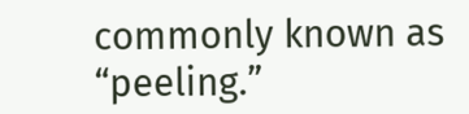commonly known as “peeling.”